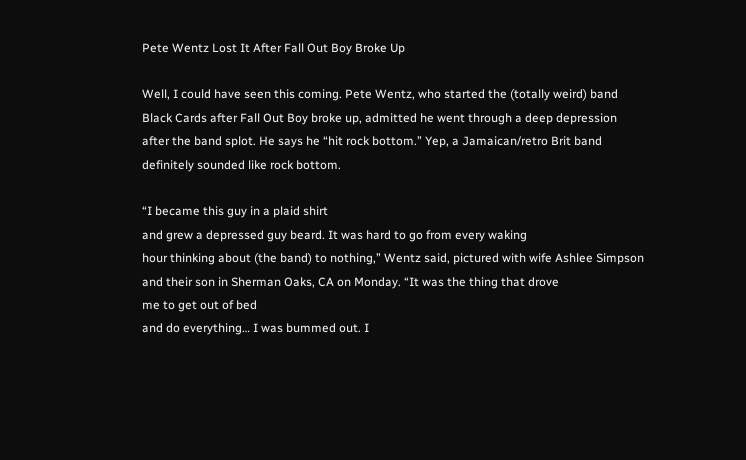Pete Wentz Lost It After Fall Out Boy Broke Up

Well, I could have seen this coming. Pete Wentz, who started the (totally weird) band Black Cards after Fall Out Boy broke up, admitted he went through a deep depression after the band splot. He says he “hit rock bottom.” Yep, a Jamaican/retro Brit band definitely sounded like rock bottom.

“I became this guy in a plaid shirt
and grew a depressed guy beard. It was hard to go from every waking
hour thinking about (the band) to nothing,” Wentz said, pictured with wife Ashlee Simpson and their son in Sherman Oaks, CA on Monday. “It was the thing that drove
me to get out of bed
and do everything… I was bummed out. I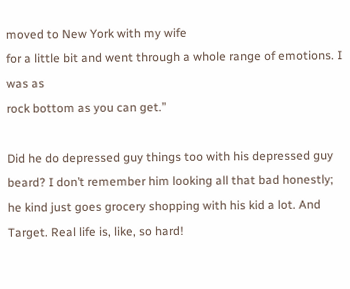moved to New York with my wife
for a little bit and went through a whole range of emotions. I was as
rock bottom as you can get.”

Did he do depressed guy things too with his depressed guy beard? I don’t remember him looking all that bad honestly; he kind just goes grocery shopping with his kid a lot. And Target. Real life is, like, so hard!